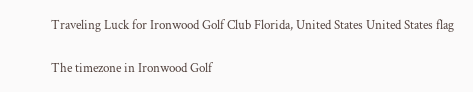Traveling Luck for Ironwood Golf Club Florida, United States United States flag

The timezone in Ironwood Golf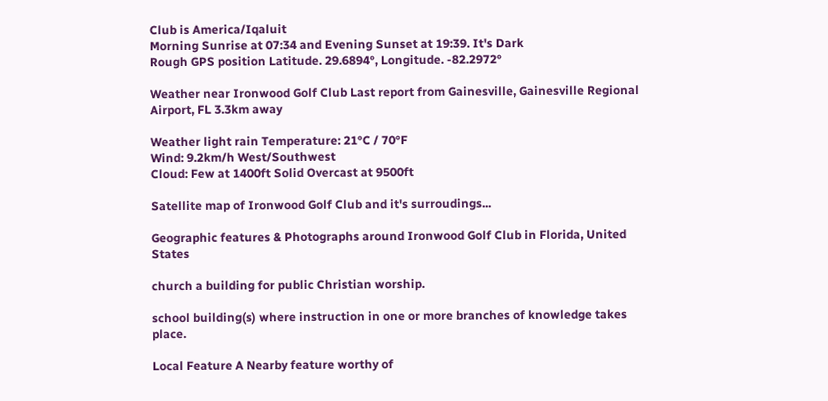Club is America/Iqaluit
Morning Sunrise at 07:34 and Evening Sunset at 19:39. It's Dark
Rough GPS position Latitude. 29.6894°, Longitude. -82.2972°

Weather near Ironwood Golf Club Last report from Gainesville, Gainesville Regional Airport, FL 3.3km away

Weather light rain Temperature: 21°C / 70°F
Wind: 9.2km/h West/Southwest
Cloud: Few at 1400ft Solid Overcast at 9500ft

Satellite map of Ironwood Golf Club and it's surroudings...

Geographic features & Photographs around Ironwood Golf Club in Florida, United States

church a building for public Christian worship.

school building(s) where instruction in one or more branches of knowledge takes place.

Local Feature A Nearby feature worthy of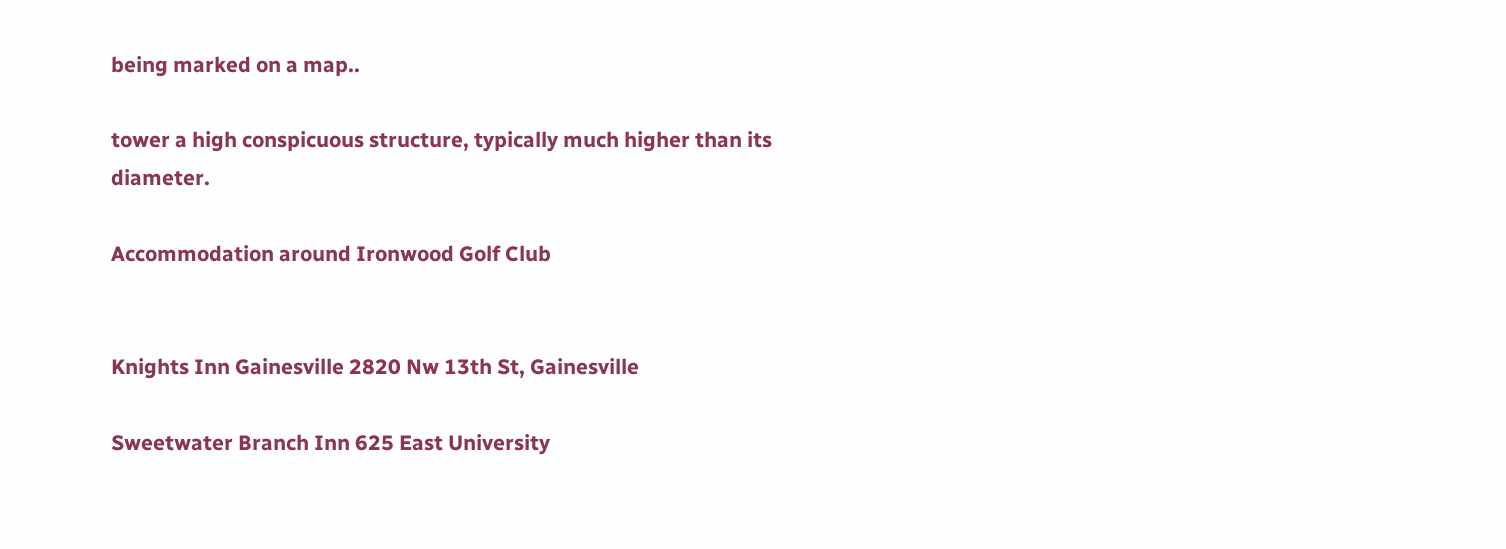being marked on a map..

tower a high conspicuous structure, typically much higher than its diameter.

Accommodation around Ironwood Golf Club


Knights Inn Gainesville 2820 Nw 13th St, Gainesville

Sweetwater Branch Inn 625 East University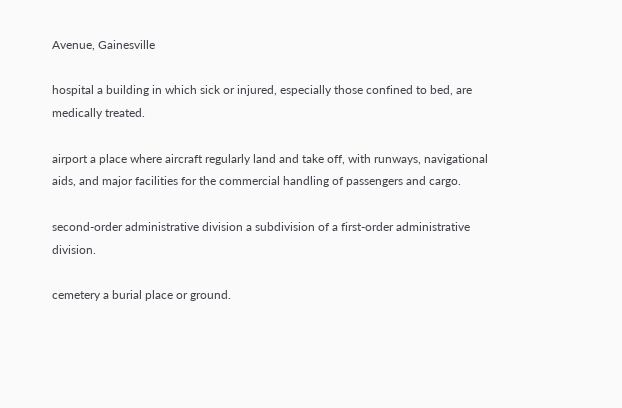Avenue, Gainesville

hospital a building in which sick or injured, especially those confined to bed, are medically treated.

airport a place where aircraft regularly land and take off, with runways, navigational aids, and major facilities for the commercial handling of passengers and cargo.

second-order administrative division a subdivision of a first-order administrative division.

cemetery a burial place or ground.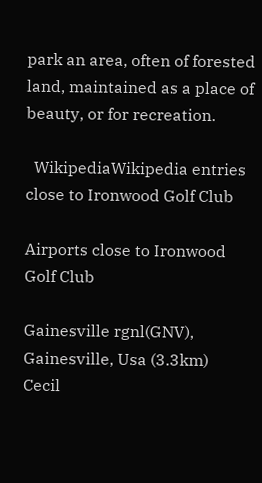park an area, often of forested land, maintained as a place of beauty, or for recreation.

  WikipediaWikipedia entries close to Ironwood Golf Club

Airports close to Ironwood Golf Club

Gainesville rgnl(GNV), Gainesville, Usa (3.3km)
Cecil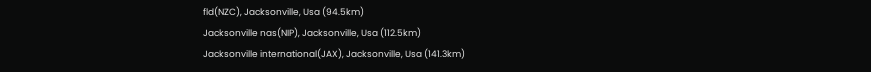fld(NZC), Jacksonville, Usa (94.5km)
Jacksonville nas(NIP), Jacksonville, Usa (112.5km)
Jacksonville international(JAX), Jacksonville, Usa (141.3km)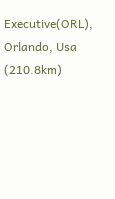Executive(ORL), Orlando, Usa (210.8km)